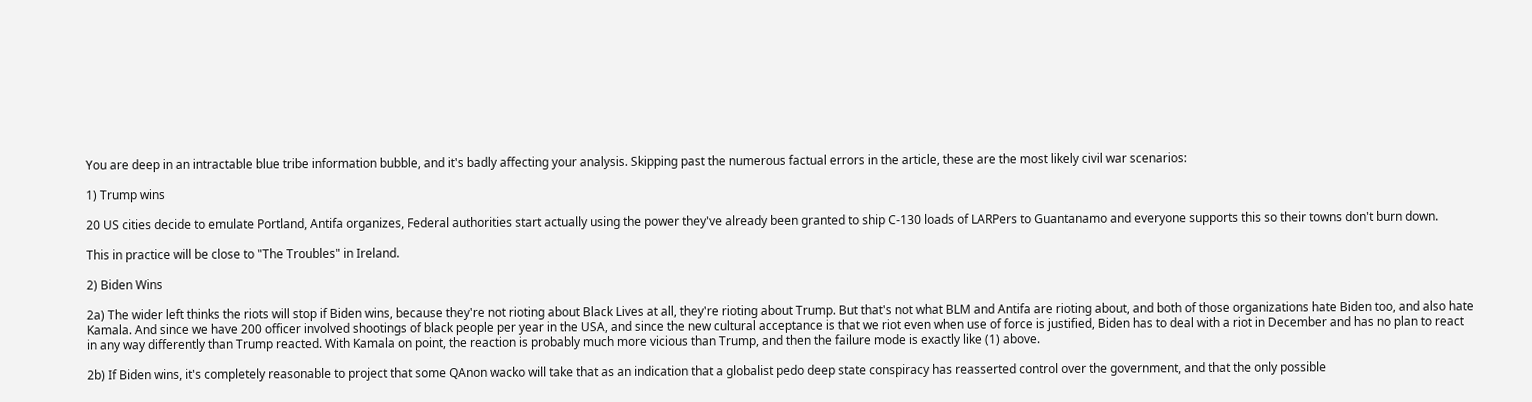You are deep in an intractable blue tribe information bubble, and it's badly affecting your analysis. Skipping past the numerous factual errors in the article, these are the most likely civil war scenarios:

1) Trump wins

20 US cities decide to emulate Portland, Antifa organizes, Federal authorities start actually using the power they've already been granted to ship C-130 loads of LARPers to Guantanamo and everyone supports this so their towns don't burn down.

This in practice will be close to "The Troubles" in Ireland.

2) Biden Wins

2a) The wider left thinks the riots will stop if Biden wins, because they're not rioting about Black Lives at all, they're rioting about Trump. But that's not what BLM and Antifa are rioting about, and both of those organizations hate Biden too, and also hate Kamala. And since we have 200 officer involved shootings of black people per year in the USA, and since the new cultural acceptance is that we riot even when use of force is justified, Biden has to deal with a riot in December and has no plan to react in any way differently than Trump reacted. With Kamala on point, the reaction is probably much more vicious than Trump, and then the failure mode is exactly like (1) above.

2b) If Biden wins, it's completely reasonable to project that some QAnon wacko will take that as an indication that a globalist pedo deep state conspiracy has reasserted control over the government, and that the only possible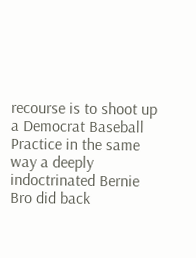recourse is to shoot up a Democrat Baseball Practice in the same way a deeply indoctrinated Bernie Bro did back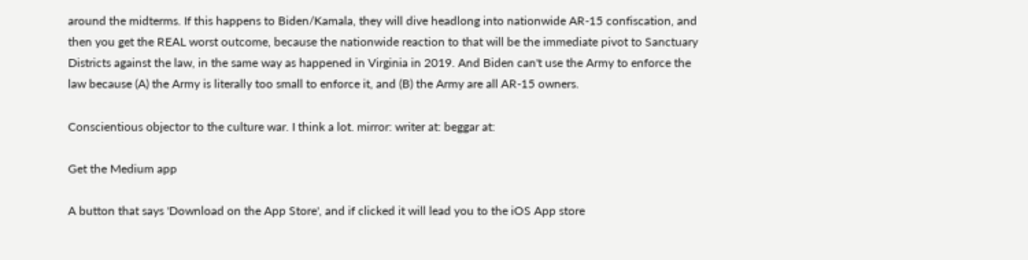around the midterms. If this happens to Biden/Kamala, they will dive headlong into nationwide AR-15 confiscation, and then you get the REAL worst outcome, because the nationwide reaction to that will be the immediate pivot to Sanctuary Districts against the law, in the same way as happened in Virginia in 2019. And Biden can't use the Army to enforce the law because (A) the Army is literally too small to enforce it, and (B) the Army are all AR-15 owners.

Conscientious objector to the culture war. I think a lot. mirror: writer at: beggar at:

Get the Medium app

A button that says 'Download on the App Store', and if clicked it will lead you to the iOS App store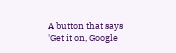A button that says 'Get it on, Google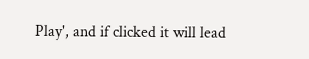Play', and if clicked it will lead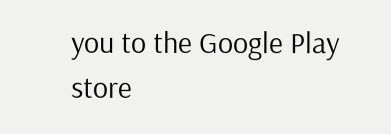you to the Google Play store